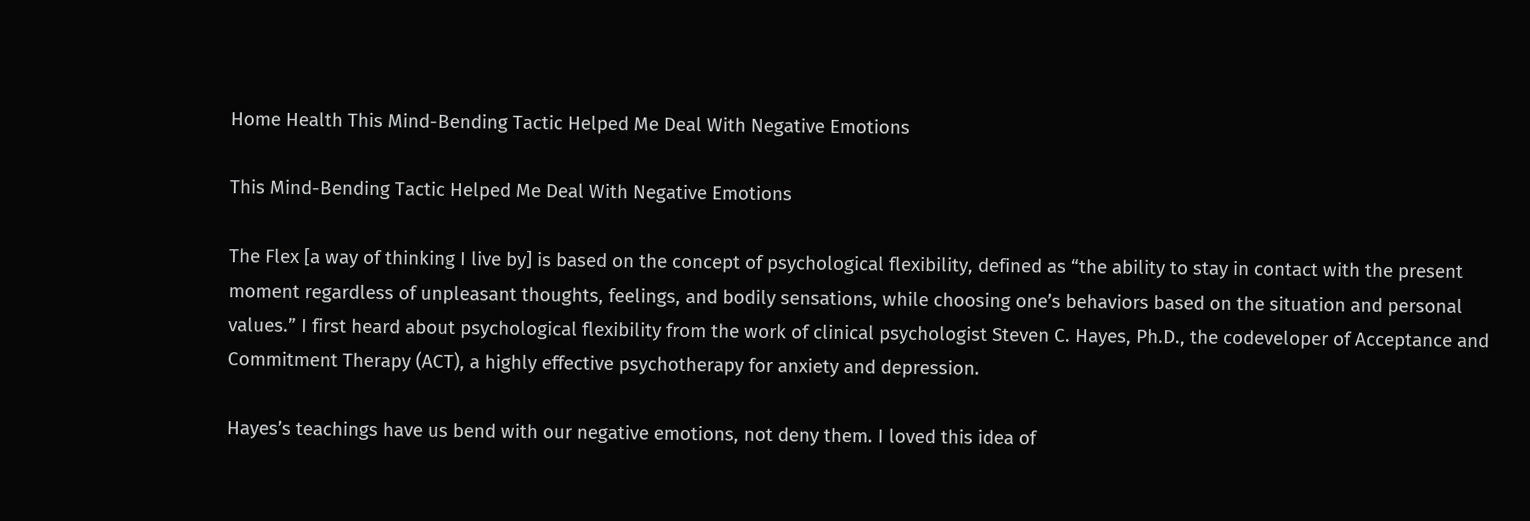Home Health This Mind-Bending Tactic Helped Me Deal With Negative Emotions

This Mind-Bending Tactic Helped Me Deal With Negative Emotions

The Flex [a way of thinking I live by] is based on the concept of psychological flexibility, defined as “the ability to stay in contact with the present moment regardless of unpleasant thoughts, feelings, and bodily sensations, while choosing one’s behaviors based on the situation and personal values.” I first heard about psychological flexibility from the work of clinical psychologist Steven C. Hayes, Ph.D., the codeveloper of Acceptance and Commitment Therapy (ACT), a highly effective psychotherapy for anxiety and depression.

Hayes’s teachings have us bend with our negative emotions, not deny them. I loved this idea of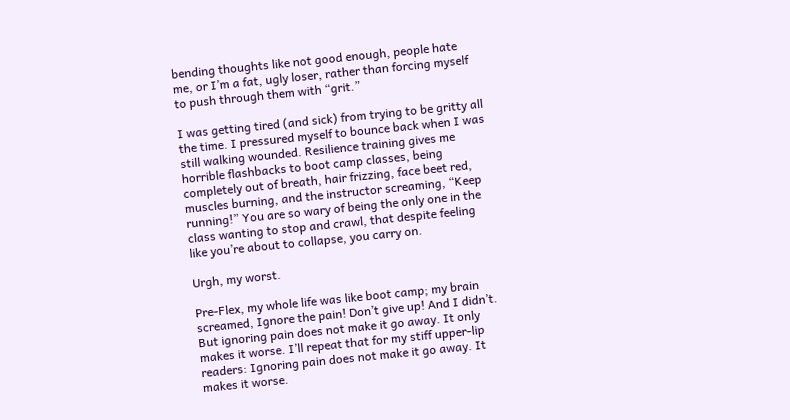bending thoughts like not good enough, people hate me, or I’m a fat, ugly loser, rather than forcing myself to push through them with “grit.”

I was getting tired (and sick) from trying to be gritty all the time. I pressured myself to bounce back when I was still walking wounded. Resilience training gives me horrible flashbacks to boot camp classes, being completely out of breath, hair frizzing, face beet red, muscles burning, and the instructor screaming, “Keep running!” You are so wary of being the only one in the class wanting to stop and crawl, that despite feeling like you’re about to collapse, you carry on.

Urgh, my worst.

Pre-Flex, my whole life was like boot camp; my brain screamed, Ignore the pain! Don’t give up! And I didn’t. But ignoring pain does not make it go away. It only makes it worse. I’ll repeat that for my stiff upper-lip readers: Ignoring pain does not make it go away. It makes it worse.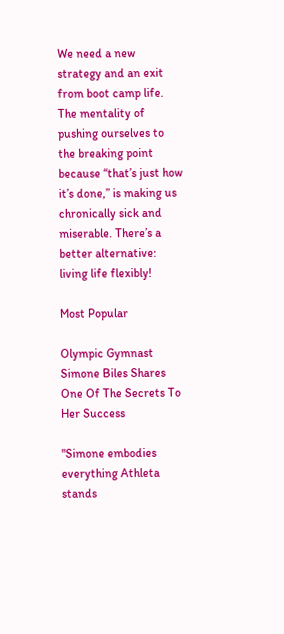We need a new strategy and an exit from boot camp life. The mentality of pushing ourselves to the breaking point because “that’s just how it’s done,” is making us chronically sick and miserable. There’s a better alternative: living life flexibly!

Most Popular

Olympic Gymnast Simone Biles Shares One Of The Secrets To Her Success

"Simone embodies everything Athleta stands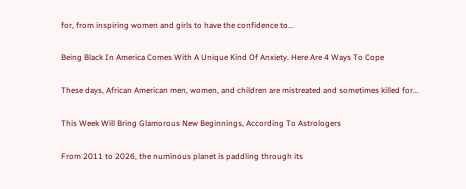for, from inspiring women and girls to have the confidence to...

Being Black In America Comes With A Unique Kind Of Anxiety. Here Are 4 Ways To Cope

These days, African American men, women, and children are mistreated and sometimes killed for...

This Week Will Bring Glamorous New Beginnings, According To Astrologers

From 2011 to 2026, the numinous planet is paddling through its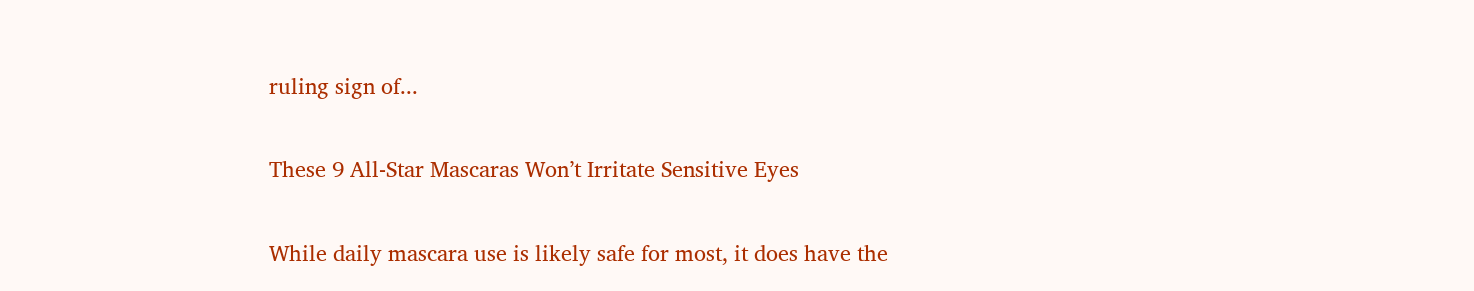ruling sign of...

These 9 All-Star Mascaras Won’t Irritate Sensitive Eyes

While daily mascara use is likely safe for most, it does have the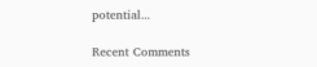potential...

Recent Comments